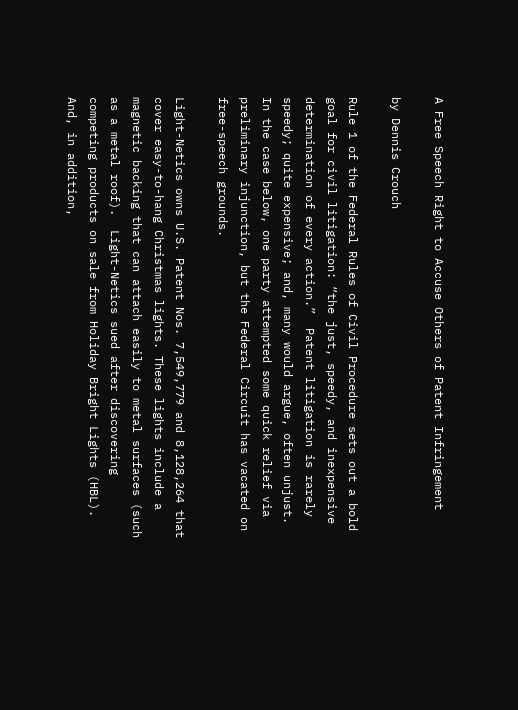A Free Speech Right to Accuse Others of Patent Infringement

by Dennis Crouch

Rule 1 of the Federal Rules of Civil Procedure sets out a bold goal for civil litigation: “the just, speedy, and inexpensive determination of every action.”  Patent litigation is rarely speedy; quite expensive; and, many would argue, often unjust.  In the case below, one party attempted some quick relief via preliminary injunction, but the Federal Circuit has vacated on free-speech grounds.

Light-Netics owns U.S. Patent Nos. 7,549,779 and 8,128,264 that cover easy-to-hang Christmas lights. These lights include a magnetic backing that can attach easily to metal surfaces (such as a metal roof).  Light-Netics sued after discovering competing products on sale from Holiday Bright Lights (HBL).  And, in addition,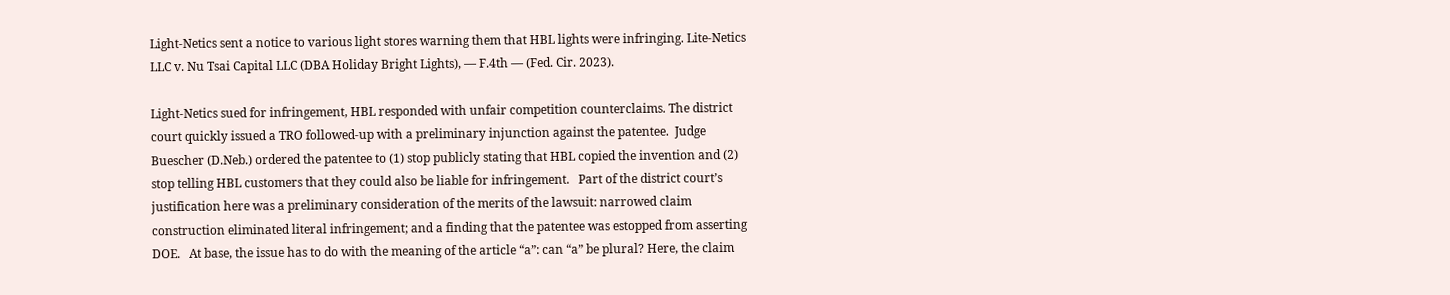Light-Netics sent a notice to various light stores warning them that HBL lights were infringing. Lite-Netics LLC v. Nu Tsai Capital LLC (DBA Holiday Bright Lights), — F.4th — (Fed. Cir. 2023).

Light-Netics sued for infringement, HBL responded with unfair competition counterclaims. The district court quickly issued a TRO followed-up with a preliminary injunction against the patentee.  Judge Buescher (D.Neb.) ordered the patentee to (1) stop publicly stating that HBL copied the invention and (2) stop telling HBL customers that they could also be liable for infringement.   Part of the district court’s justification here was a preliminary consideration of the merits of the lawsuit: narrowed claim construction eliminated literal infringement; and a finding that the patentee was estopped from asserting DOE.   At base, the issue has to do with the meaning of the article “a”: can “a” be plural? Here, the claim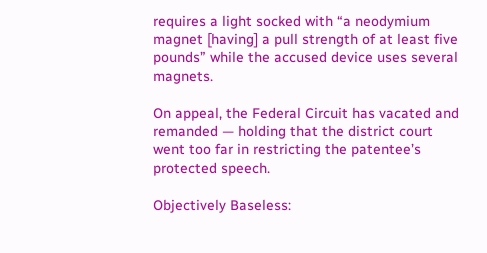requires a light socked with “a neodymium magnet [having] a pull strength of at least five pounds” while the accused device uses several magnets.

On appeal, the Federal Circuit has vacated and remanded — holding that the district court went too far in restricting the patentee’s protected speech.

Objectively Baseless: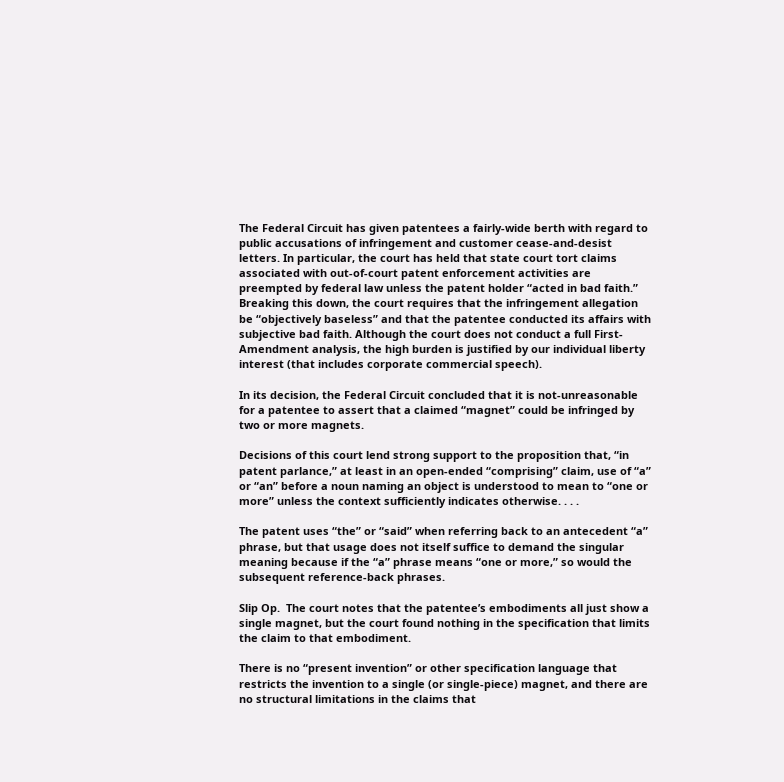The Federal Circuit has given patentees a fairly-wide berth with regard to public accusations of infringement and customer cease-and-desist letters. In particular, the court has held that state court tort claims associated with out-of-court patent enforcement activities are preempted by federal law unless the patent holder “acted in bad faith.” Breaking this down, the court requires that the infringement allegation be “objectively baseless” and that the patentee conducted its affairs with subjective bad faith. Although the court does not conduct a full First-Amendment analysis, the high burden is justified by our individual liberty interest (that includes corporate commercial speech).

In its decision, the Federal Circuit concluded that it is not-unreasonable for a patentee to assert that a claimed “magnet” could be infringed by two or more magnets.

Decisions of this court lend strong support to the proposition that, “in patent parlance,” at least in an open-ended “comprising” claim, use of “a” or “an” before a noun naming an object is understood to mean to “one or more” unless the context sufficiently indicates otherwise. . . .

The patent uses “the” or “said” when referring back to an antecedent “a” phrase, but that usage does not itself suffice to demand the singular meaning because if the “a” phrase means “one or more,” so would the subsequent reference-back phrases.

Slip Op.  The court notes that the patentee’s embodiments all just show a single magnet, but the court found nothing in the specification that limits the claim to that embodiment.

There is no “present invention” or other specification language that restricts the invention to a single (or single-piece) magnet, and there are no structural limitations in the claims that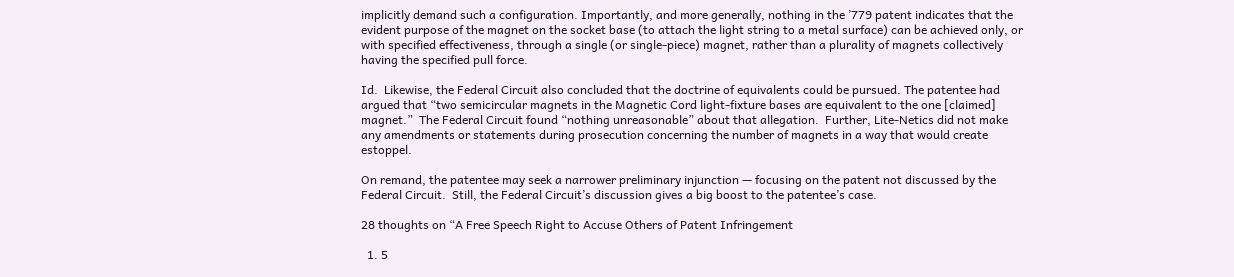implicitly demand such a configuration. Importantly, and more generally, nothing in the ’779 patent indicates that the evident purpose of the magnet on the socket base (to attach the light string to a metal surface) can be achieved only, or with specified effectiveness, through a single (or single-piece) magnet, rather than a plurality of magnets collectively having the specified pull force.

Id.  Likewise, the Federal Circuit also concluded that the doctrine of equivalents could be pursued. The patentee had argued that “two semicircular magnets in the Magnetic Cord light-fixture bases are equivalent to the one [claimed] magnet.”  The Federal Circuit found “nothing unreasonable” about that allegation.  Further, Lite-Netics did not make any amendments or statements during prosecution concerning the number of magnets in a way that would create estoppel.

On remand, the patentee may seek a narrower preliminary injunction — focusing on the patent not discussed by the Federal Circuit.  Still, the Federal Circuit’s discussion gives a big boost to the patentee’s case.

28 thoughts on “A Free Speech Right to Accuse Others of Patent Infringement

  1. 5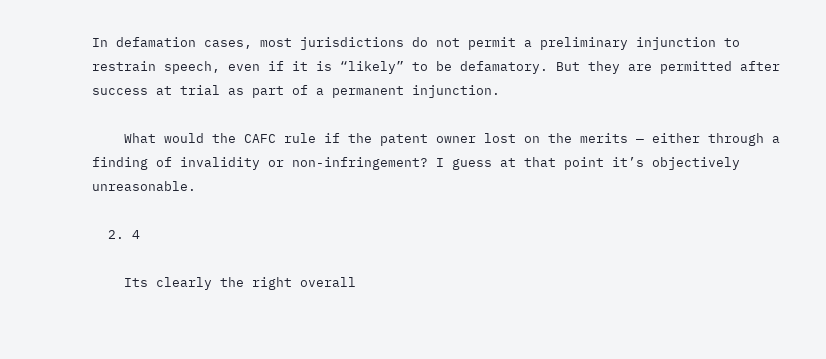In defamation cases, most jurisdictions do not permit a preliminary injunction to restrain speech, even if it is “likely” to be defamatory. But they are permitted after success at trial as part of a permanent injunction.

    What would the CAFC rule if the patent owner lost on the merits — either through a finding of invalidity or non-infringement? I guess at that point it’s objectively unreasonable.

  2. 4

    Its clearly the right overall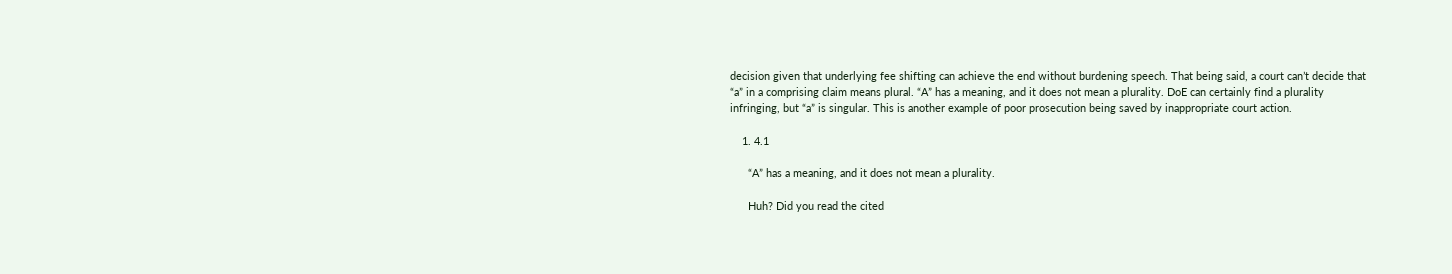decision given that underlying fee shifting can achieve the end without burdening speech. That being said, a court can’t decide that “a” in a comprising claim means plural. “A” has a meaning, and it does not mean a plurality. DoE can certainly find a plurality infringing, but “a” is singular. This is another example of poor prosecution being saved by inappropriate court action.

    1. 4.1

      “A” has a meaning, and it does not mean a plurality.

      Huh? Did you read the cited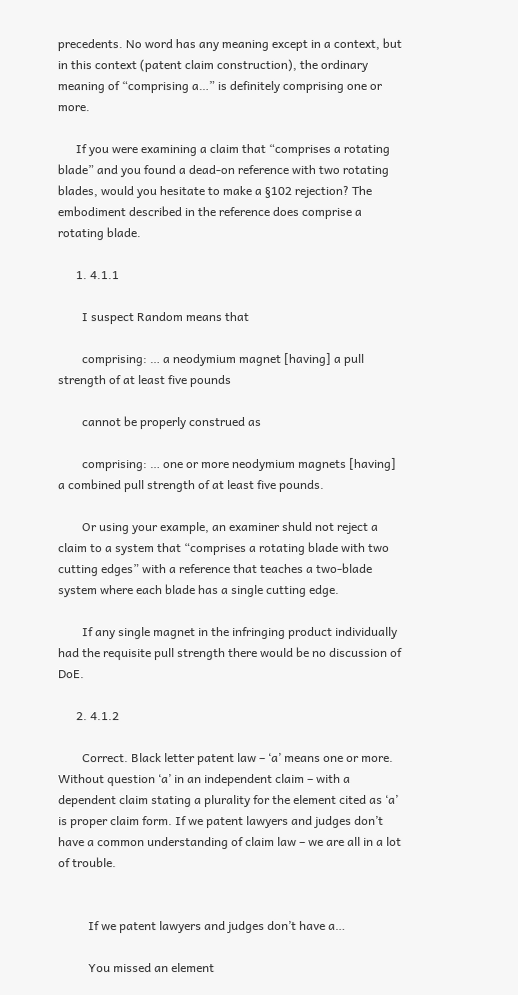precedents. No word has any meaning except in a context, but in this context (patent claim construction), the ordinary meaning of “comprising a…” is definitely comprising one or more.

      If you were examining a claim that “comprises a rotating blade” and you found a dead-on reference with two rotating blades, would you hesitate to make a §102 rejection? The embodiment described in the reference does comprise a rotating blade.

      1. 4.1.1

        I suspect Random means that

        comprising: … a neodymium magnet [having] a pull strength of at least five pounds

        cannot be properly construed as

        comprising: … one or more neodymium magnets [having] a combined pull strength of at least five pounds.

        Or using your example, an examiner shuld not reject a claim to a system that “comprises a rotating blade with two cutting edges” with a reference that teaches a two-blade system where each blade has a single cutting edge.

        If any single magnet in the infringing product individually had the requisite pull strength there would be no discussion of DoE.

      2. 4.1.2

        Correct. Black letter patent law – ‘a’ means one or more. Without question ‘a’ in an independent claim – with a dependent claim stating a plurality for the element cited as ‘a’ is proper claim form. If we patent lawyers and judges don’t have a common understanding of claim law – we are all in a lot of trouble.


          If we patent lawyers and judges don’t have a…

          You missed an element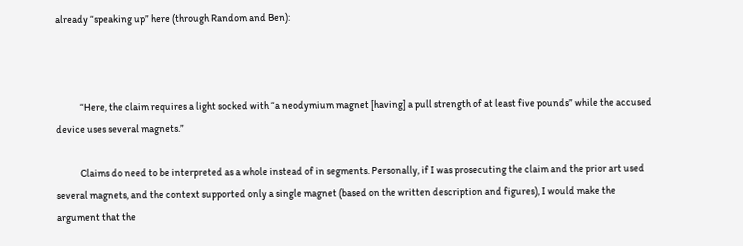already “speaking up” here (through Random and Ben):



            “Here, the claim requires a light socked with “a neodymium magnet [having] a pull strength of at least five pounds” while the accused device uses several magnets.”

            Claims do need to be interpreted as a whole instead of in segments. Personally, if I was prosecuting the claim and the prior art used several magnets, and the context supported only a single magnet (based on the written description and figures), I would make the argument that the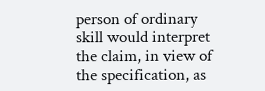person of ordinary skill would interpret the claim, in view of the specification, as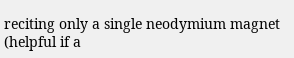reciting only a single neodymium magnet (helpful if a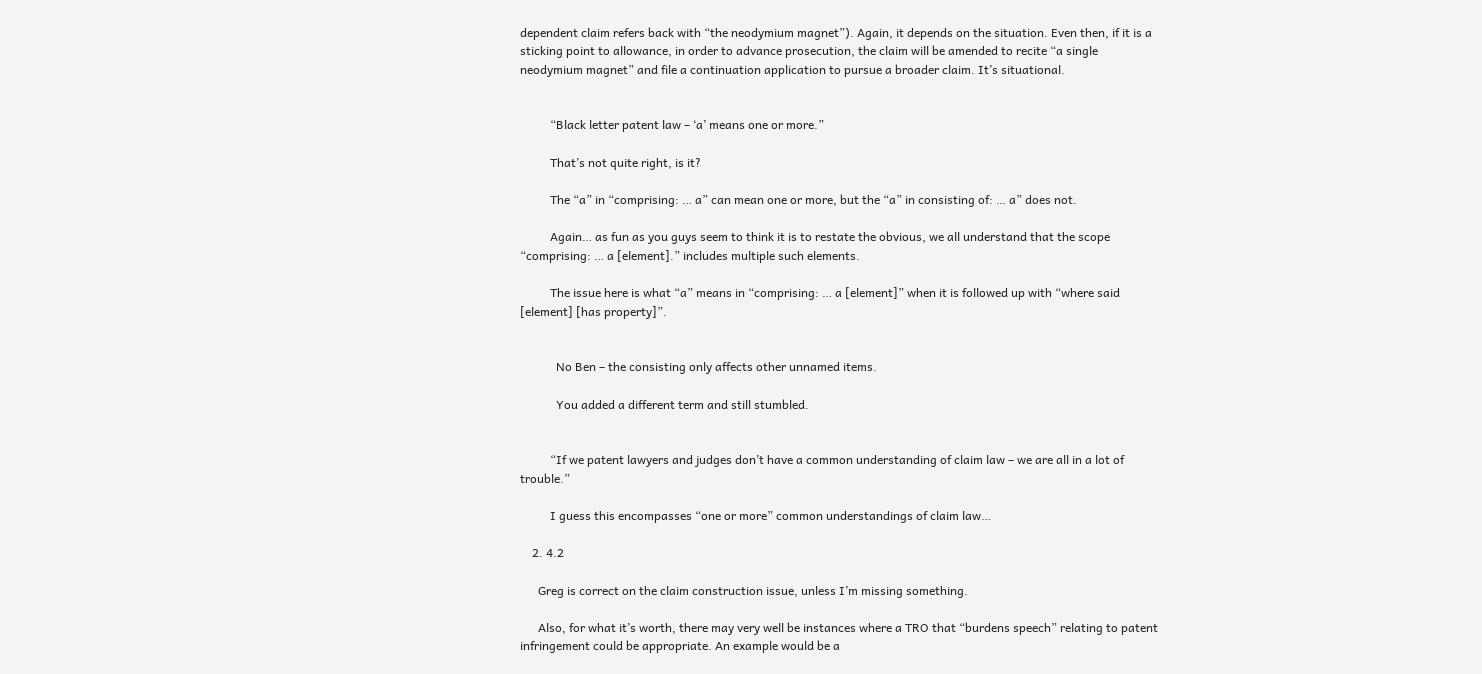dependent claim refers back with “the neodymium magnet”). Again, it depends on the situation. Even then, if it is a sticking point to allowance, in order to advance prosecution, the claim will be amended to recite “a single neodymium magnet” and file a continuation application to pursue a broader claim. It’s situational.


          “Black letter patent law – ‘a’ means one or more.”

          That’s not quite right, is it?

          The “a” in “comprising: … a” can mean one or more, but the “a” in consisting of: … a” does not.

          Again… as fun as you guys seem to think it is to restate the obvious, we all understand that the scope “comprising: … a [element].” includes multiple such elements.

          The issue here is what “a” means in “comprising: … a [element]” when it is followed up with “where said [element] [has property]”.


            No Ben – the consisting only affects other unnamed items.

            You added a different term and still stumbled.


          “If we patent lawyers and judges don’t have a common understanding of claim law – we are all in a lot of trouble.”

          I guess this encompasses “one or more” common understandings of claim law…

    2. 4.2

      Greg is correct on the claim construction issue, unless I’m missing something.

      Also, for what it’s worth, there may very well be instances where a TRO that “burdens speech” relating to patent infringement could be appropriate. An example would be a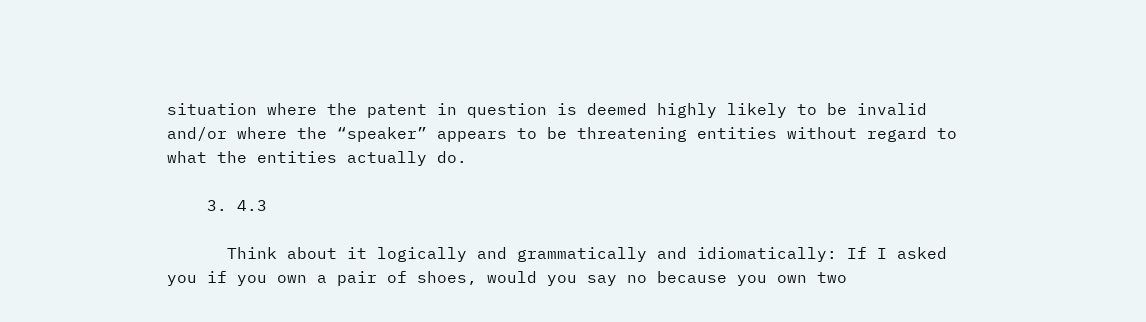situation where the patent in question is deemed highly likely to be invalid and/or where the “speaker” appears to be threatening entities without regard to what the entities actually do.

    3. 4.3

      Think about it logically and grammatically and idiomatically: If I asked you if you own a pair of shoes, would you say no because you own two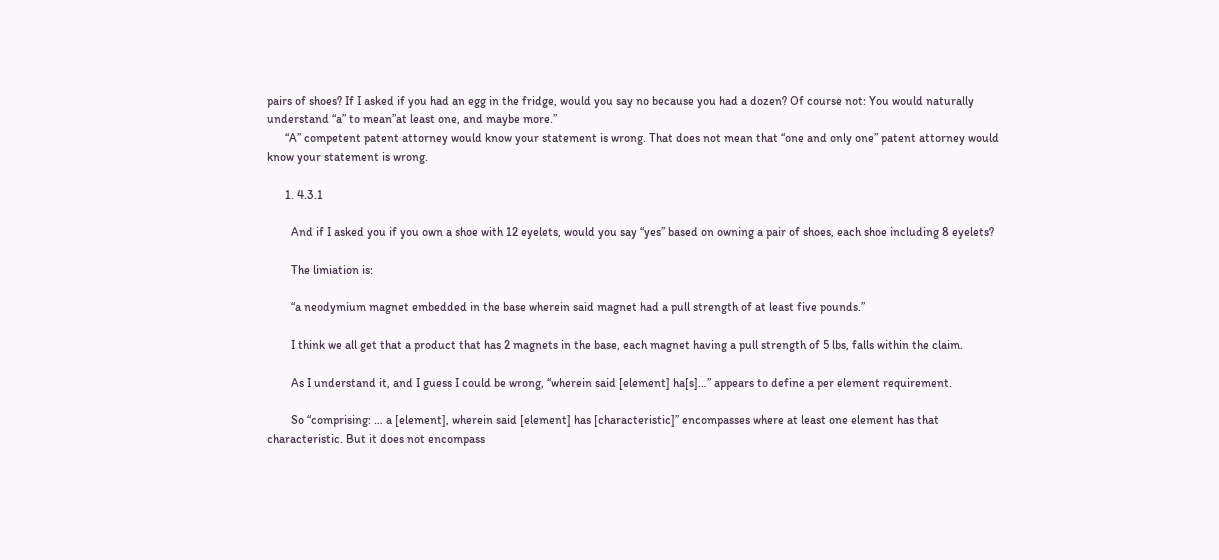pairs of shoes? If I asked if you had an egg in the fridge, would you say no because you had a dozen? Of course not: You would naturally understand “a” to mean”at least one, and maybe more.”
      “A” competent patent attorney would know your statement is wrong. That does not mean that “one and only one” patent attorney would know your statement is wrong.

      1. 4.3.1

        And if I asked you if you own a shoe with 12 eyelets, would you say “yes” based on owning a pair of shoes, each shoe including 8 eyelets?

        The limiation is:

        “a neodymium magnet embedded in the base wherein said magnet had a pull strength of at least five pounds.”

        I think we all get that a product that has 2 magnets in the base, each magnet having a pull strength of 5 lbs, falls within the claim.

        As I understand it, and I guess I could be wrong, “wherein said [element] ha[s]…” appears to define a per element requirement.

        So “comprising: … a [element], wherein said [element] has [characteristic]” encompasses where at least one element has that characteristic. But it does not encompass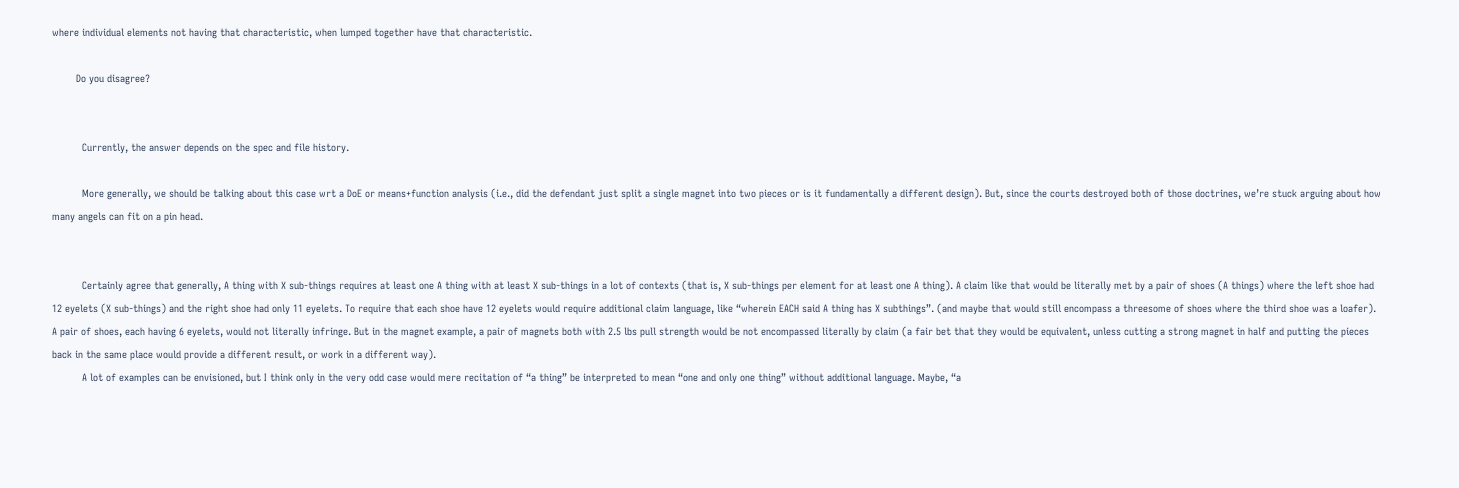where individual elements not having that characteristic, when lumped together have that characteristic.

        Do you disagree?


          Currently, the answer depends on the spec and file history.

          More generally, we should be talking about this case wrt a DoE or means+function analysis (i.e., did the defendant just split a single magnet into two pieces or is it fundamentally a different design). But, since the courts destroyed both of those doctrines, we’re stuck arguing about how many angels can fit on a pin head.


          Certainly agree that generally, A thing with X sub-things requires at least one A thing with at least X sub-things in a lot of contexts (that is, X sub-things per element for at least one A thing). A claim like that would be literally met by a pair of shoes (A things) where the left shoe had 12 eyelets (X sub-things) and the right shoe had only 11 eyelets. To require that each shoe have 12 eyelets would require additional claim language, like “wherein EACH said A thing has X subthings”. (and maybe that would still encompass a threesome of shoes where the third shoe was a loafer). A pair of shoes, each having 6 eyelets, would not literally infringe. But in the magnet example, a pair of magnets both with 2.5 lbs pull strength would be not encompassed literally by claim (a fair bet that they would be equivalent, unless cutting a strong magnet in half and putting the pieces back in the same place would provide a different result, or work in a different way).
          A lot of examples can be envisioned, but I think only in the very odd case would mere recitation of “a thing” be interpreted to mean “one and only one thing” without additional language. Maybe, “a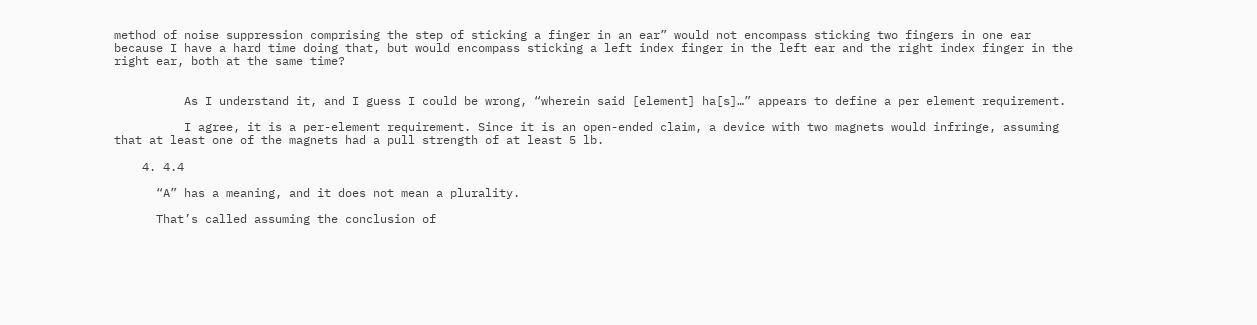method of noise suppression comprising the step of sticking a finger in an ear” would not encompass sticking two fingers in one ear because I have a hard time doing that, but would encompass sticking a left index finger in the left ear and the right index finger in the right ear, both at the same time?


          As I understand it, and I guess I could be wrong, “wherein said [element] ha[s]…” appears to define a per element requirement.

          I agree, it is a per-element requirement. Since it is an open-ended claim, a device with two magnets would infringe, assuming that at least one of the magnets had a pull strength of at least 5 lb.

    4. 4.4

      “A” has a meaning, and it does not mean a plurality.

      That’s called assuming the conclusion of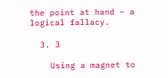the point at hand – a logical fallacy.

  3. 3

    Using a magnet to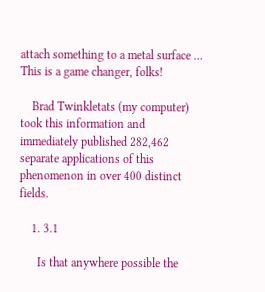attach something to a metal surface … This is a game changer, folks!

    Brad Twinkletats (my computer) took this information and immediately published 282,462 separate applications of this phenomenon in over 400 distinct fields.

    1. 3.1

      Is that anywhere possible the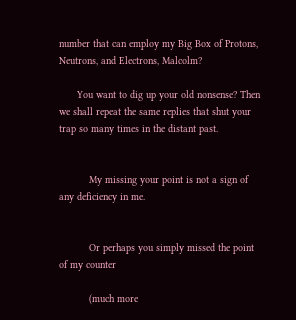number that can employ my Big Box of Protons, Neutrons, and Electrons, Malcolm?

      You want to dig up your old nonsense? Then we shall repeat the same replies that shut your trap so many times in the distant past.


          My missing your point is not a sign of any deficiency in me.


          Or perhaps you simply missed the point of my counter

          (much more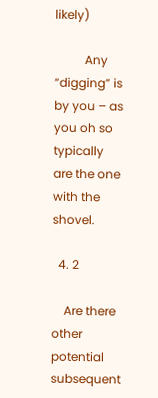likely)

          Any “digging” is by you – as you oh so typically are the one with the shovel.

  4. 2

    Are there other potential subsequent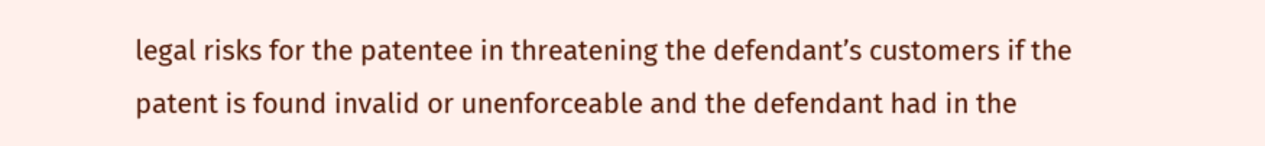legal risks for the patentee in threatening the defendant’s customers if the patent is found invalid or unenforceable and the defendant had in the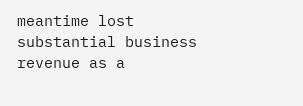meantime lost substantial business revenue as a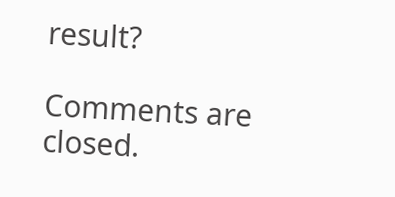result?

Comments are closed.